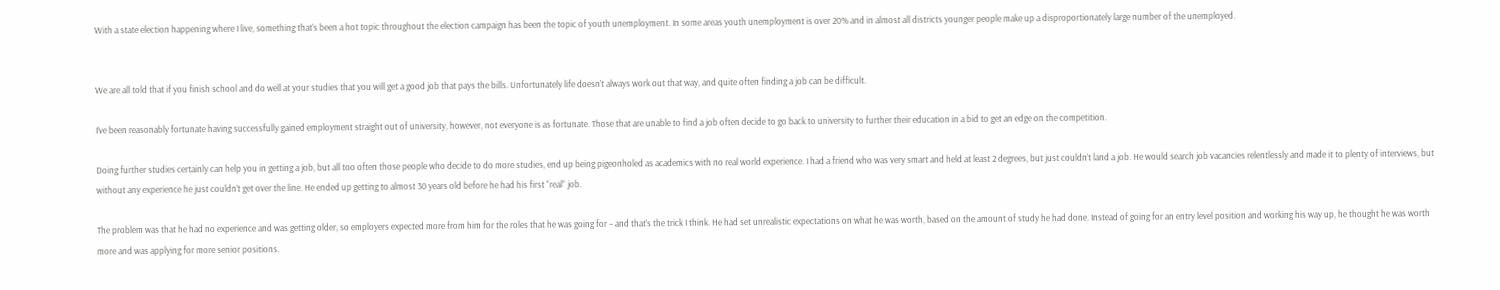With a state election happening where I live, something that’s been a hot topic throughout the election campaign has been the topic of youth unemployment. In some areas youth unemployment is over 20% and in almost all districts younger people make up a disproportionately large number of the unemployed.


We are all told that if you finish school and do well at your studies that you will get a good job that pays the bills. Unfortunately life doesn’t always work out that way, and quite often finding a job can be difficult.

I’ve been reasonably fortunate having successfully gained employment straight out of university, however, not everyone is as fortunate. Those that are unable to find a job often decide to go back to university to further their education in a bid to get an edge on the competition.

Doing further studies certainly can help you in getting a job, but all too often those people who decide to do more studies, end up being pigeonholed as academics with no real world experience. I had a friend who was very smart and held at least 2 degrees, but just couldn’t land a job. He would search job vacancies relentlessly and made it to plenty of interviews, but without any experience he just couldn’t get over the line. He ended up getting to almost 30 years old before he had his first “real” job.

The problem was that he had no experience and was getting older, so employers expected more from him for the roles that he was going for – and that’s the trick I think. He had set unrealistic expectations on what he was worth, based on the amount of study he had done. Instead of going for an entry level position and working his way up, he thought he was worth more and was applying for more senior positions.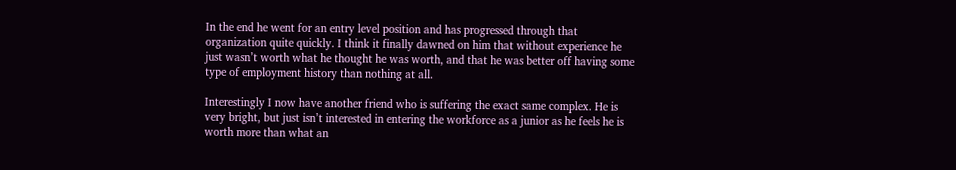In the end he went for an entry level position and has progressed through that organization quite quickly. I think it finally dawned on him that without experience he just wasn’t worth what he thought he was worth, and that he was better off having some type of employment history than nothing at all.

Interestingly I now have another friend who is suffering the exact same complex. He is very bright, but just isn’t interested in entering the workforce as a junior as he feels he is worth more than what an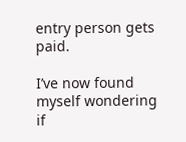entry person gets paid.

I’ve now found myself wondering if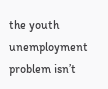the youth unemployment problem isn’t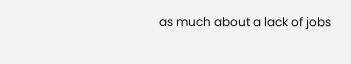as much about a lack of jobs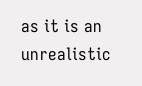as it is an unrealistic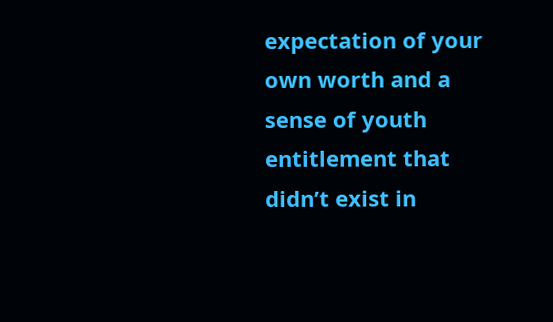expectation of your own worth and a sense of youth entitlement that didn’t exist in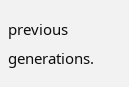previous generations.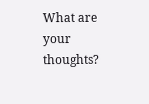What are your thoughts?